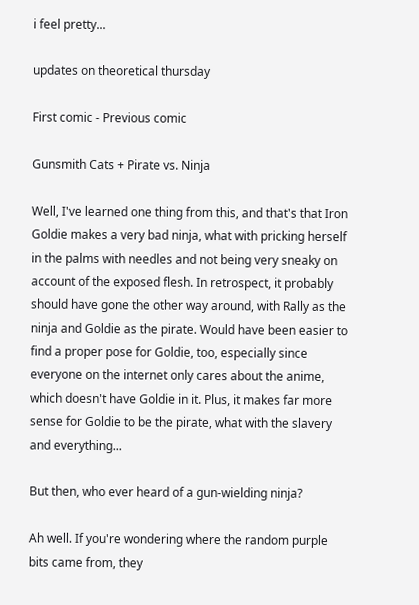i feel pretty...

updates on theoretical thursday

First comic - Previous comic

Gunsmith Cats + Pirate vs. Ninja

Well, I've learned one thing from this, and that's that Iron Goldie makes a very bad ninja, what with pricking herself in the palms with needles and not being very sneaky on account of the exposed flesh. In retrospect, it probably should have gone the other way around, with Rally as the ninja and Goldie as the pirate. Would have been easier to find a proper pose for Goldie, too, especially since everyone on the internet only cares about the anime, which doesn't have Goldie in it. Plus, it makes far more sense for Goldie to be the pirate, what with the slavery and everything...

But then, who ever heard of a gun-wielding ninja?

Ah well. If you're wondering where the random purple bits came from, they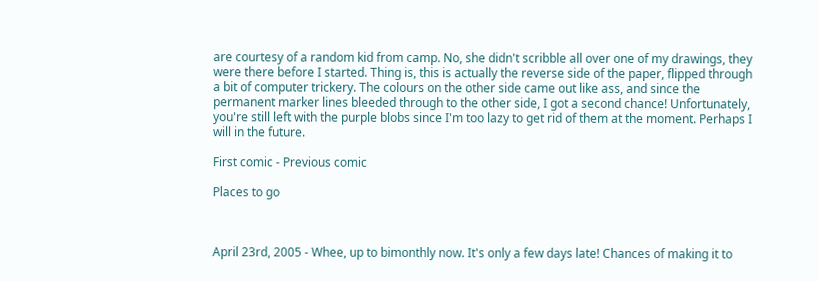are courtesy of a random kid from camp. No, she didn't scribble all over one of my drawings, they were there before I started. Thing is, this is actually the reverse side of the paper, flipped through a bit of computer trickery. The colours on the other side came out like ass, and since the permanent marker lines bleeded through to the other side, I got a second chance! Unfortunately, you're still left with the purple blobs since I'm too lazy to get rid of them at the moment. Perhaps I will in the future.

First comic - Previous comic

Places to go



April 23rd, 2005 - Whee, up to bimonthly now. It's only a few days late! Chances of making it to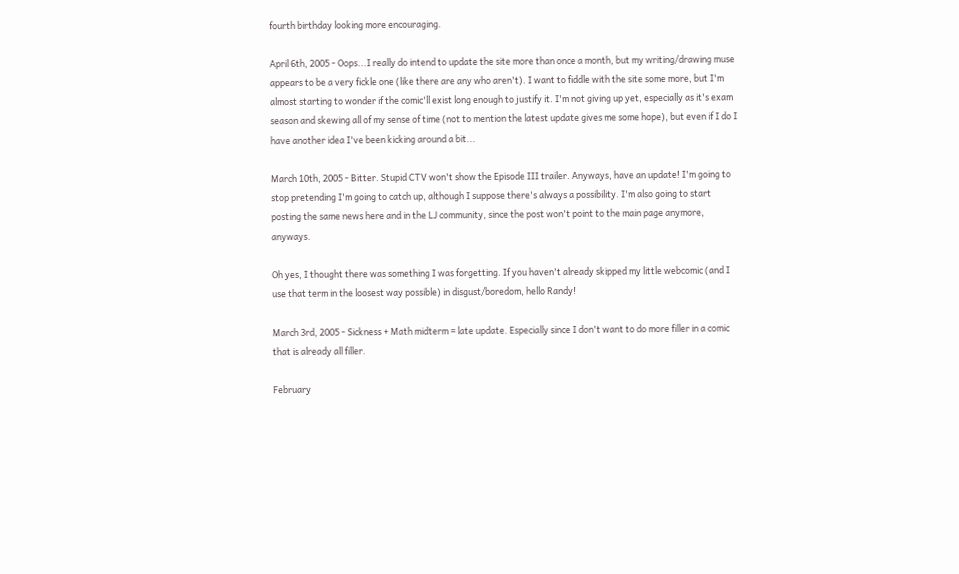fourth birthday looking more encouraging.

April 6th, 2005 - Oops...I really do intend to update the site more than once a month, but my writing/drawing muse appears to be a very fickle one (like there are any who aren't). I want to fiddle with the site some more, but I'm almost starting to wonder if the comic'll exist long enough to justify it. I'm not giving up yet, especially as it's exam season and skewing all of my sense of time (not to mention the latest update gives me some hope), but even if I do I have another idea I've been kicking around a bit...

March 10th, 2005 - Bitter. Stupid CTV won't show the Episode III trailer. Anyways, have an update! I'm going to stop pretending I'm going to catch up, although I suppose there's always a possibility. I'm also going to start posting the same news here and in the LJ community, since the post won't point to the main page anymore, anyways.

Oh yes, I thought there was something I was forgetting. If you haven't already skipped my little webcomic (and I use that term in the loosest way possible) in disgust/boredom, hello Randy!

March 3rd, 2005 - Sickness + Math midterm = late update. Especially since I don't want to do more filler in a comic that is already all filler.

February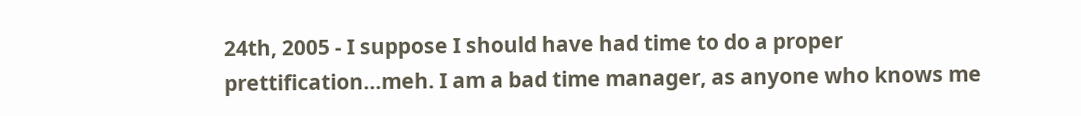24th, 2005 - I suppose I should have had time to do a proper prettification...meh. I am a bad time manager, as anyone who knows me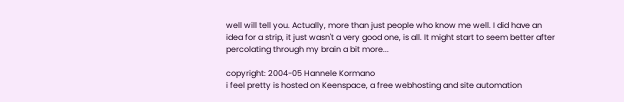well will tell you. Actually, more than just people who know me well. I did have an idea for a strip, it just wasn't a very good one, is all. It might start to seem better after percolating through my brain a bit more...

copyright: 2004-05 Hannele Kormano
i feel pretty is hosted on Keenspace, a free webhosting and site automation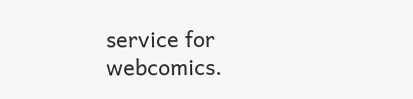service for webcomics.